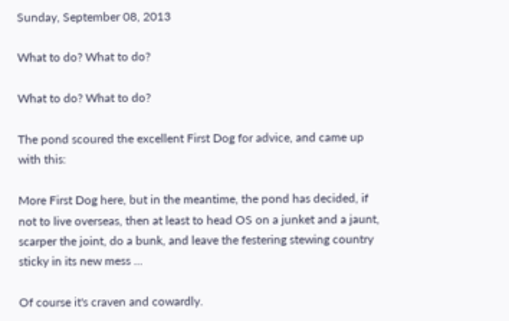Sunday, September 08, 2013

What to do? What to do?

What to do? What to do?

The pond scoured the excellent First Dog for advice, and came up with this:

More First Dog here, but in the meantime, the pond has decided, if not to live overseas, then at least to head OS on a junket and a jaunt, scarper the joint, do a bunk, and leave the festering stewing country sticky in its new mess ...

Of course it's craven and cowardly.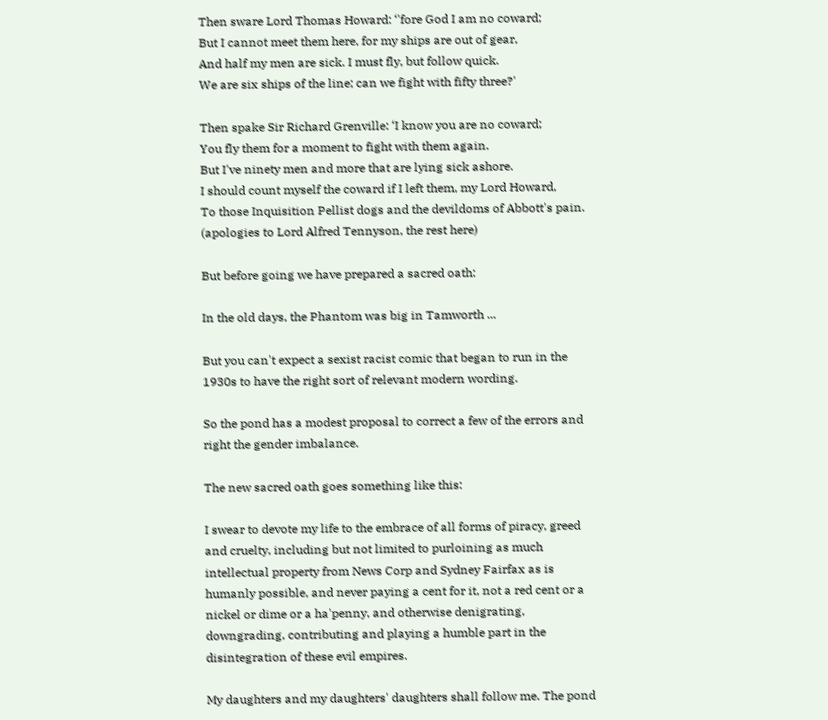Then sware Lord Thomas Howard: ‘'fore God I am no coward;
But I cannot meet them here, for my ships are out of gear,
And half my men are sick. I must fly, but follow quick.
We are six ships of the line; can we fight with fifty three?'

Then spake Sir Richard Grenville: ‘I know you are no coward;
You fly them for a moment to fight with them again.
But I've ninety men and more that are lying sick ashore.
I should count myself the coward if I left them, my Lord Howard,
To those Inquisition Pellist dogs and the devildoms of Abbott's pain. (apologies to Lord Alfred Tennyson, the rest here)

But before going we have prepared a sacred oath:

In the old days, the Phantom was big in Tamworth ...

But you can't expect a sexist racist comic that began to run in the 1930s to have the right sort of relevant modern wording.

So the pond has a modest proposal to correct a few of the errors and right the gender imbalance.

The new sacred oath goes something like this:

I swear to devote my life to the embrace of all forms of piracy, greed and cruelty, including but not limited to purloining as much intellectual property from News Corp and Sydney Fairfax as is humanly possible, and never paying a cent for it, not a red cent or a nickel or dime or a ha'penny, and otherwise denigrating, downgrading, contributing and playing a humble part in the disintegration of these evil empires.

My daughters and my daughters' daughters shall follow me. The pond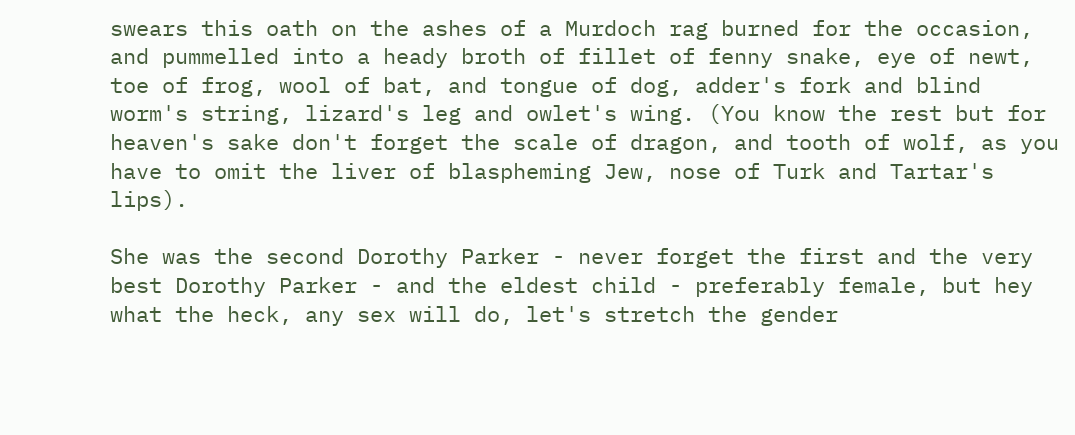swears this oath on the ashes of a Murdoch rag burned for the occasion, and pummelled into a heady broth of fillet of fenny snake, eye of newt, toe of frog, wool of bat, and tongue of dog, adder's fork and blind worm's string, lizard's leg and owlet's wing. (You know the rest but for heaven's sake don't forget the scale of dragon, and tooth of wolf, as you have to omit the liver of blaspheming Jew, nose of Turk and Tartar's lips).

She was the second Dorothy Parker - never forget the first and the very best Dorothy Parker - and the eldest child - preferably female, but hey what the heck, any sex will do, let's stretch the gender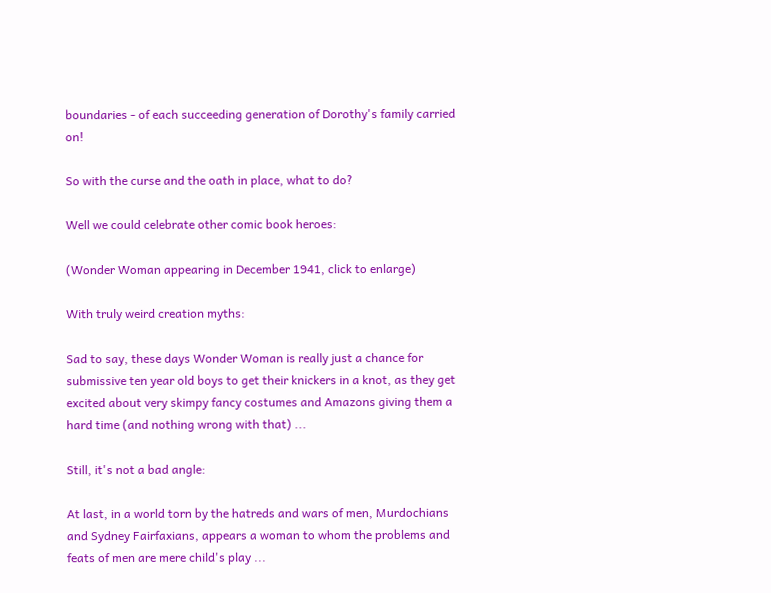boundaries - of each succeeding generation of Dorothy's family carried on!

So with the curse and the oath in place, what to do?

Well we could celebrate other comic book heroes:

(Wonder Woman appearing in December 1941, click to enlarge)

With truly weird creation myths:

Sad to say, these days Wonder Woman is really just a chance for submissive ten year old boys to get their knickers in a knot, as they get excited about very skimpy fancy costumes and Amazons giving them a hard time (and nothing wrong with that) ...

Still, it's not a bad angle:

At last, in a world torn by the hatreds and wars of men, Murdochians and Sydney Fairfaxians, appears a woman to whom the problems and feats of men are mere child's play ...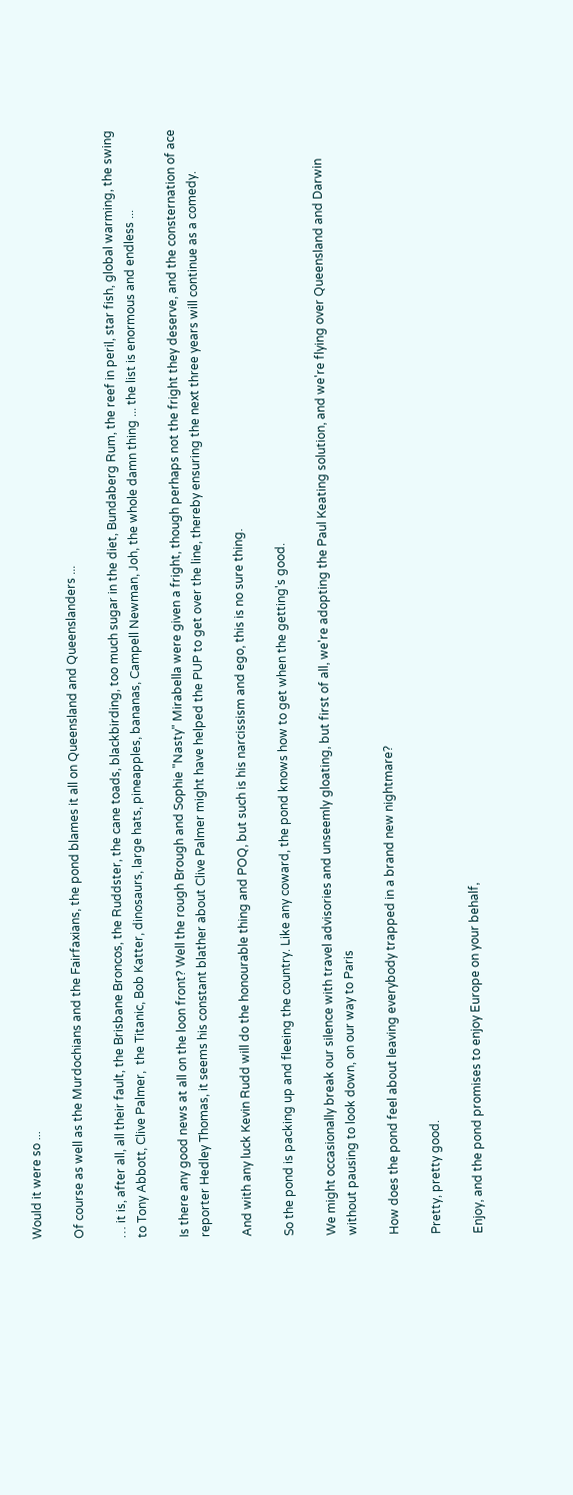Would it were so ...

Of course as well as the Murdochians and the Fairfaxians, the pond blames it all on Queensland and Queenslanders ...

… it is, after all, all their fault, the Brisbane Broncos, the Ruddster, the cane toads, blackbirding, too much sugar in the diet, Bundaberg Rum, the reef in peril, star fish, global warming, the swing to Tony Abbott, Clive Palmer,  the Titanic, Bob Katter, dinosaurs, large hats, pineapples, bananas, Campell Newman, Joh, the whole damn thing ... the list is enormous and endless ...

Is there any good news at all on the loon front? Well the rough Brough and Sophie "Nasty" Mirabella were given a fright, though perhaps not the fright they deserve, and the consternation of ace reporter Hedley Thomas, it seems his constant blather about Clive Palmer might have helped the PUP to get over the line, thereby ensuring the next three years will continue as a comedy.

And with any luck Kevin Rudd will do the honourable thing and POQ, but such is his narcissism and ego, this is no sure thing.

So the pond is packing up and fleeing the country. Like any coward, the pond knows how to get when the getting's good.

We might occasionally break our silence with travel advisories and unseemly gloating, but first of all, we're adopting the Paul Keating solution, and we're flying over Queensland and Darwin without pausing to look down, on our way to Paris

How does the pond feel about leaving everybody trapped in a brand new nightmare?

Pretty, pretty good.

Enjoy, and the pond promises to enjoy Europe on your behalf,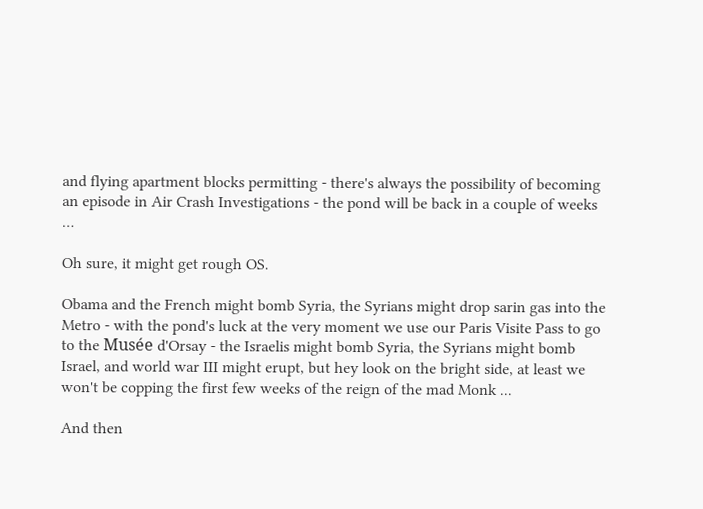and flying apartment blocks permitting - there's always the possibility of becoming an episode in Air Crash Investigations - the pond will be back in a couple of weeks …

Oh sure, it might get rough OS.

Obama and the French might bomb Syria, the Syrians might drop sarin gas into the Metro - with the pond's luck at the very moment we use our Paris Visite Pass to go to the Musée d'Orsay - the Israelis might bomb Syria, the Syrians might bomb Israel, and world war III might erupt, but hey look on the bright side, at least we won't be copping the first few weeks of the reign of the mad Monk ...

And then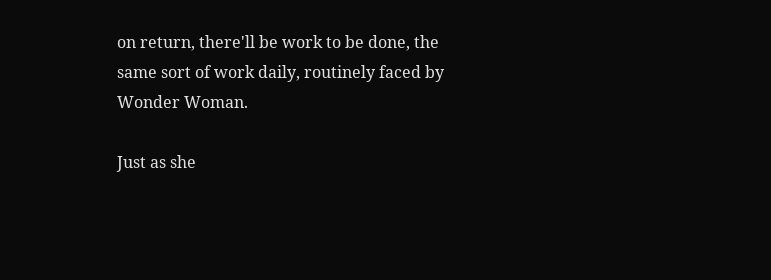on return, there'll be work to be done, the same sort of work daily, routinely faced by Wonder Woman.

Just as she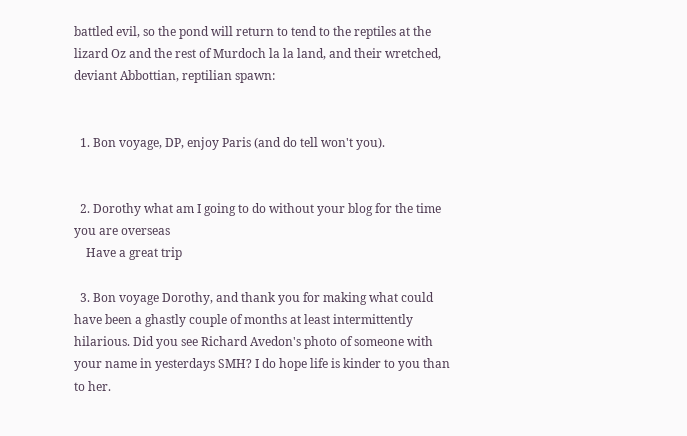battled evil, so the pond will return to tend to the reptiles at the lizard Oz and the rest of Murdoch la la land, and their wretched, deviant Abbottian, reptilian spawn:


  1. Bon voyage, DP, enjoy Paris (and do tell won't you).


  2. Dorothy what am I going to do without your blog for the time you are overseas
    Have a great trip

  3. Bon voyage Dorothy, and thank you for making what could have been a ghastly couple of months at least intermittently hilarious. Did you see Richard Avedon's photo of someone with your name in yesterdays SMH? I do hope life is kinder to you than to her.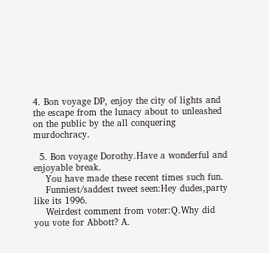4. Bon voyage DP, enjoy the city of lights and the escape from the lunacy about to unleashed on the public by the all conquering murdochracy.

  5. Bon voyage Dorothy.Have a wonderful and enjoyable break.
    You have made these recent times such fun.
    Funniest/saddest tweet seen:Hey dudes,party like its 1996.
    Weirdest comment from voter:Q.Why did you vote for Abbott? A.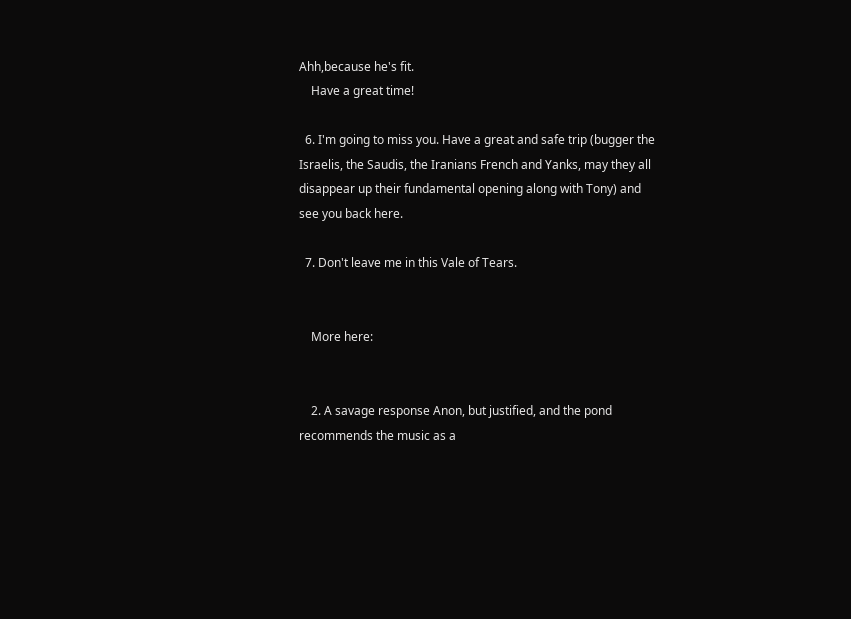Ahh,because he's fit.
    Have a great time!

  6. I'm going to miss you. Have a great and safe trip (bugger the Israelis, the Saudis, the Iranians French and Yanks, may they all disappear up their fundamental opening along with Tony) and see you back here.

  7. Don't leave me in this Vale of Tears.


    More here:


    2. A savage response Anon, but justified, and the pond recommends the music as a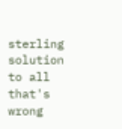sterling solution to all that's wrong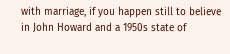with marriage, if you happen still to believe in John Howard and a 1950s state of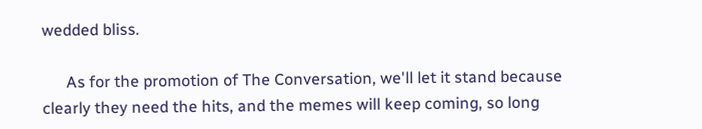wedded bliss.

      As for the promotion of The Conversation, we'll let it stand because clearly they need the hits, and the memes will keep coming, so long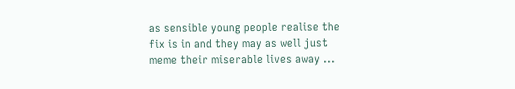as sensible young people realise the fix is in and they may as well just meme their miserable lives away ...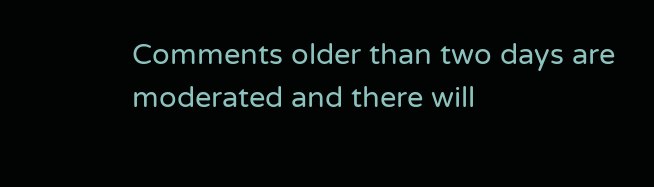Comments older than two days are moderated and there will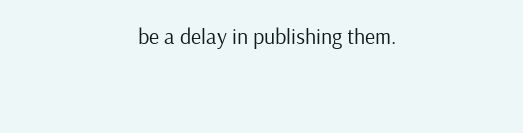be a delay in publishing them.